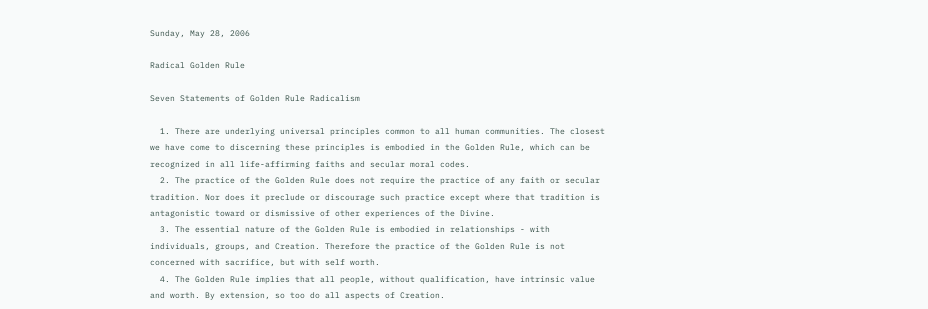Sunday, May 28, 2006

Radical Golden Rule

Seven Statements of Golden Rule Radicalism

  1. There are underlying universal principles common to all human communities. The closest we have come to discerning these principles is embodied in the Golden Rule, which can be recognized in all life-affirming faiths and secular moral codes.
  2. The practice of the Golden Rule does not require the practice of any faith or secular tradition. Nor does it preclude or discourage such practice except where that tradition is antagonistic toward or dismissive of other experiences of the Divine.
  3. The essential nature of the Golden Rule is embodied in relationships - with individuals, groups, and Creation. Therefore the practice of the Golden Rule is not concerned with sacrifice, but with self worth.
  4. The Golden Rule implies that all people, without qualification, have intrinsic value and worth. By extension, so too do all aspects of Creation.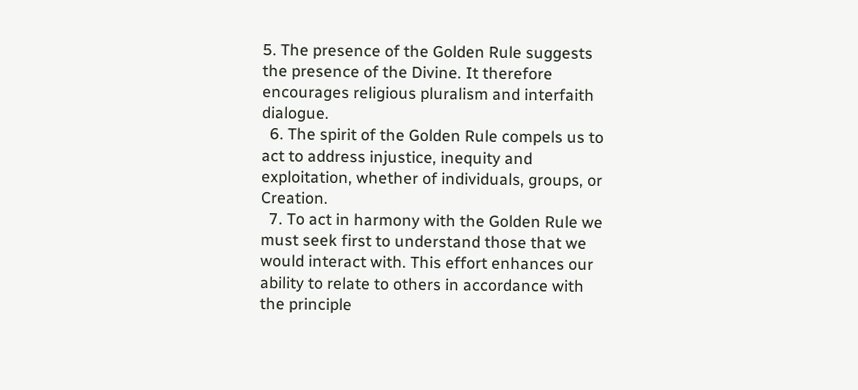5. The presence of the Golden Rule suggests the presence of the Divine. It therefore encourages religious pluralism and interfaith dialogue.
  6. The spirit of the Golden Rule compels us to act to address injustice, inequity and exploitation, whether of individuals, groups, or Creation.
  7. To act in harmony with the Golden Rule we must seek first to understand those that we would interact with. This effort enhances our ability to relate to others in accordance with the principle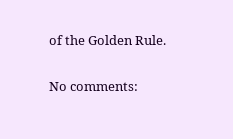of the Golden Rule.

No comments: